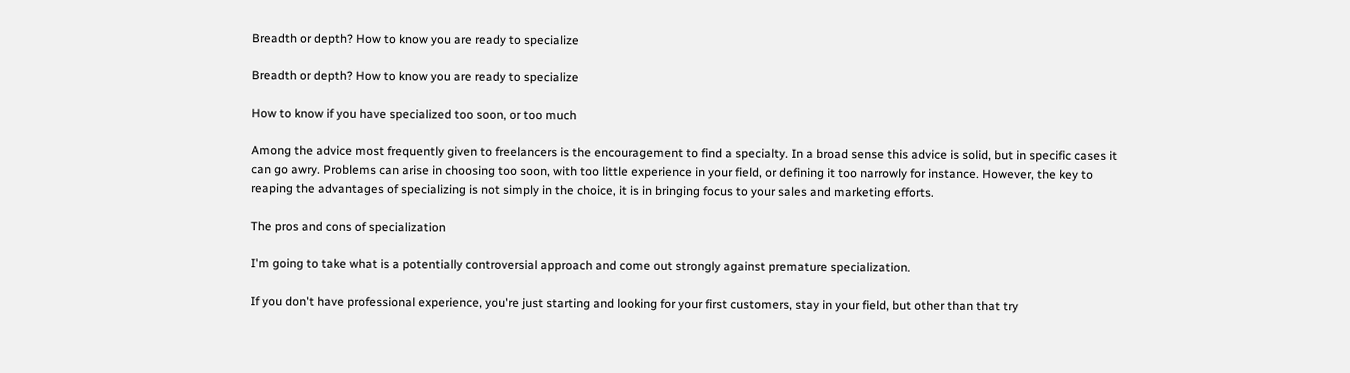Breadth or depth? How to know you are ready to specialize

Breadth or depth? How to know you are ready to specialize

How to know if you have specialized too soon, or too much

Among the advice most frequently given to freelancers is the encouragement to find a specialty. In a broad sense this advice is solid, but in specific cases it can go awry. Problems can arise in choosing too soon, with too little experience in your field, or defining it too narrowly for instance. However, the key to reaping the advantages of specializing is not simply in the choice, it is in bringing focus to your sales and marketing efforts.

The pros and cons of specialization

I'm going to take what is a potentially controversial approach and come out strongly against premature specialization.

If you don't have professional experience, you're just starting and looking for your first customers, stay in your field, but other than that try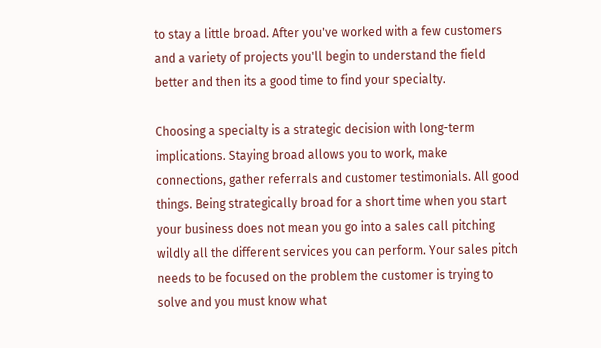to stay a little broad. After you've worked with a few customers and a variety of projects you'll begin to understand the field better and then its a good time to find your specialty.

Choosing a specialty is a strategic decision with long-term implications. Staying broad allows you to work, make connections, gather referrals and customer testimonials. All good things. Being strategically broad for a short time when you start your business does not mean you go into a sales call pitching wildly all the different services you can perform. Your sales pitch needs to be focused on the problem the customer is trying to solve and you must know what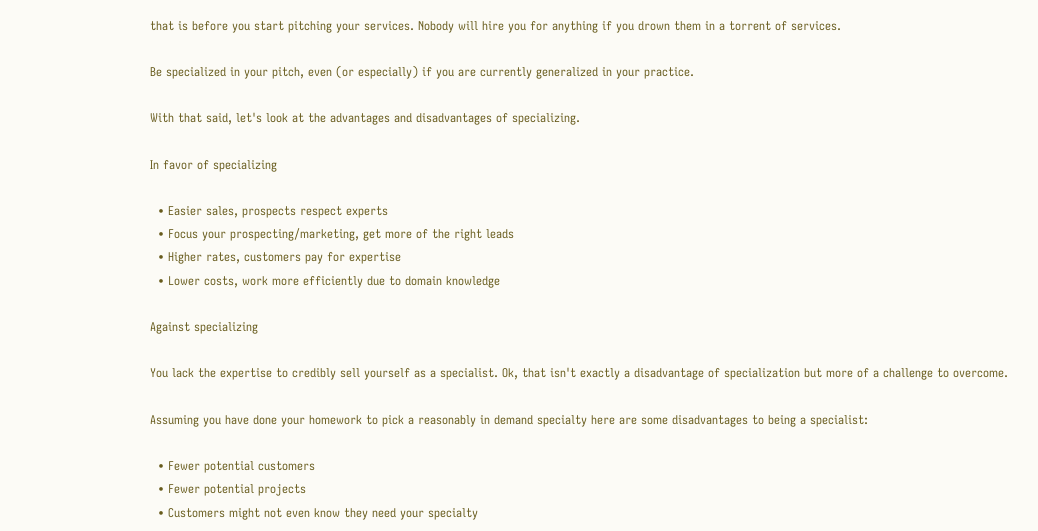that is before you start pitching your services. Nobody will hire you for anything if you drown them in a torrent of services.

Be specialized in your pitch, even (or especially) if you are currently generalized in your practice.

With that said, let's look at the advantages and disadvantages of specializing.

In favor of specializing

  • Easier sales, prospects respect experts
  • Focus your prospecting/marketing, get more of the right leads
  • Higher rates, customers pay for expertise
  • Lower costs, work more efficiently due to domain knowledge

Against specializing

You lack the expertise to credibly sell yourself as a specialist. Ok, that isn't exactly a disadvantage of specialization but more of a challenge to overcome.

Assuming you have done your homework to pick a reasonably in demand specialty here are some disadvantages to being a specialist:

  • Fewer potential customers
  • Fewer potential projects
  • Customers might not even know they need your specialty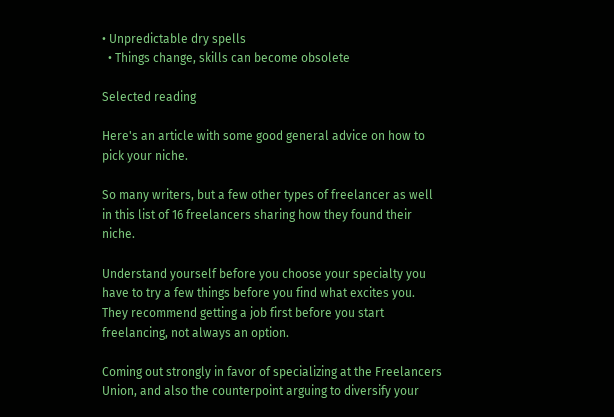• Unpredictable dry spells
  • Things change, skills can become obsolete

Selected reading

Here's an article with some good general advice on how to pick your niche.

So many writers, but a few other types of freelancer as well in this list of 16 freelancers sharing how they found their niche.

Understand yourself before you choose your specialty you have to try a few things before you find what excites you. They recommend getting a job first before you start freelancing, not always an option.

Coming out strongly in favor of specializing at the Freelancers Union, and also the counterpoint arguing to diversify your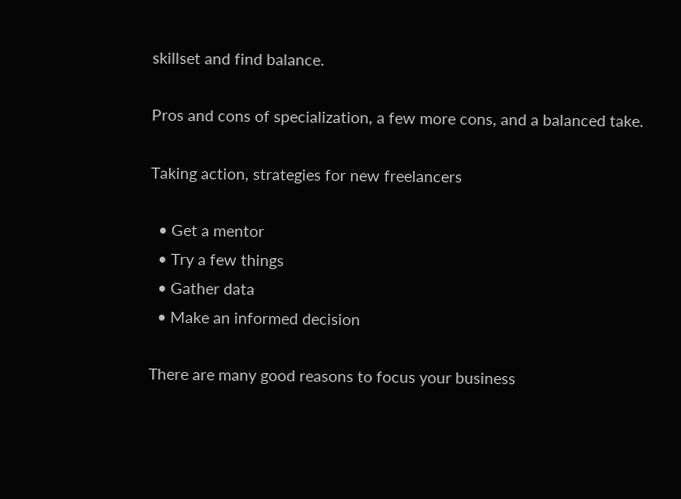skillset and find balance.

Pros and cons of specialization, a few more cons, and a balanced take.

Taking action, strategies for new freelancers

  • Get a mentor
  • Try a few things
  • Gather data
  • Make an informed decision

There are many good reasons to focus your business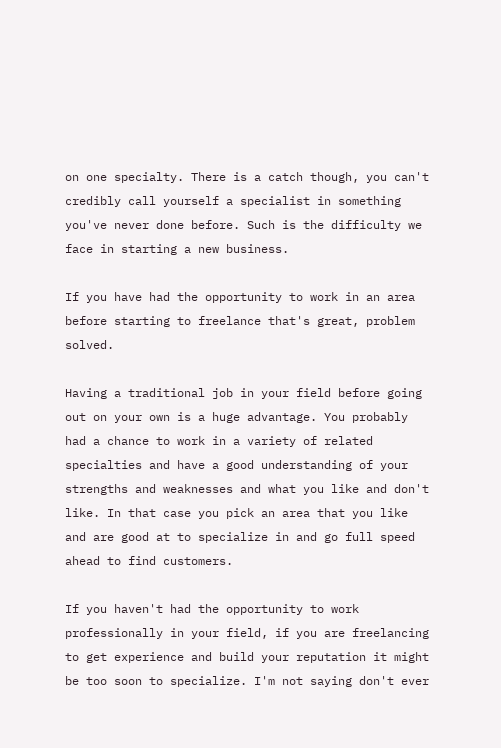on one specialty. There is a catch though, you can't credibly call yourself a specialist in something you've never done before. Such is the difficulty we face in starting a new business.

If you have had the opportunity to work in an area before starting to freelance that's great, problem solved.

Having a traditional job in your field before going out on your own is a huge advantage. You probably had a chance to work in a variety of related specialties and have a good understanding of your strengths and weaknesses and what you like and don't like. In that case you pick an area that you like and are good at to specialize in and go full speed ahead to find customers.

If you haven't had the opportunity to work professionally in your field, if you are freelancing to get experience and build your reputation it might be too soon to specialize. I'm not saying don't ever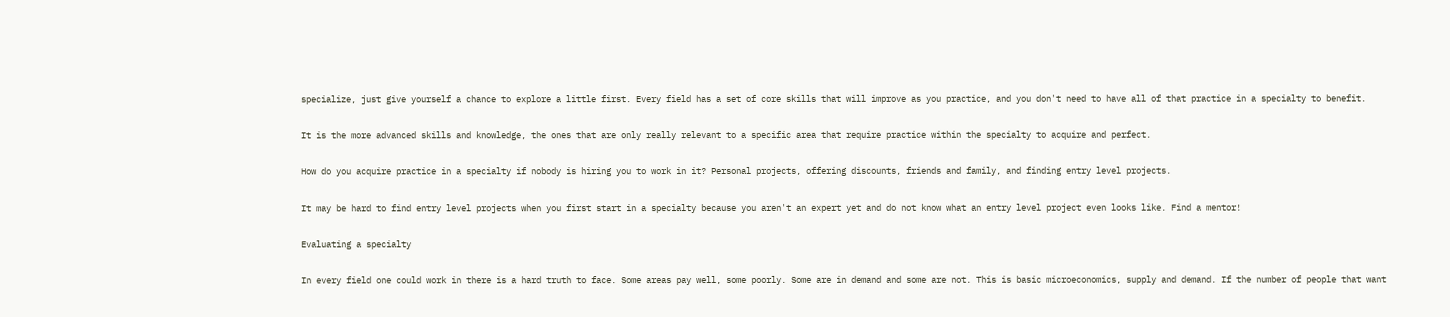specialize, just give yourself a chance to explore a little first. Every field has a set of core skills that will improve as you practice, and you don't need to have all of that practice in a specialty to benefit.

It is the more advanced skills and knowledge, the ones that are only really relevant to a specific area that require practice within the specialty to acquire and perfect.

How do you acquire practice in a specialty if nobody is hiring you to work in it? Personal projects, offering discounts, friends and family, and finding entry level projects.

It may be hard to find entry level projects when you first start in a specialty because you aren't an expert yet and do not know what an entry level project even looks like. Find a mentor!

Evaluating a specialty

In every field one could work in there is a hard truth to face. Some areas pay well, some poorly. Some are in demand and some are not. This is basic microeconomics, supply and demand. If the number of people that want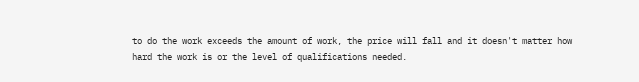to do the work exceeds the amount of work, the price will fall and it doesn't matter how hard the work is or the level of qualifications needed.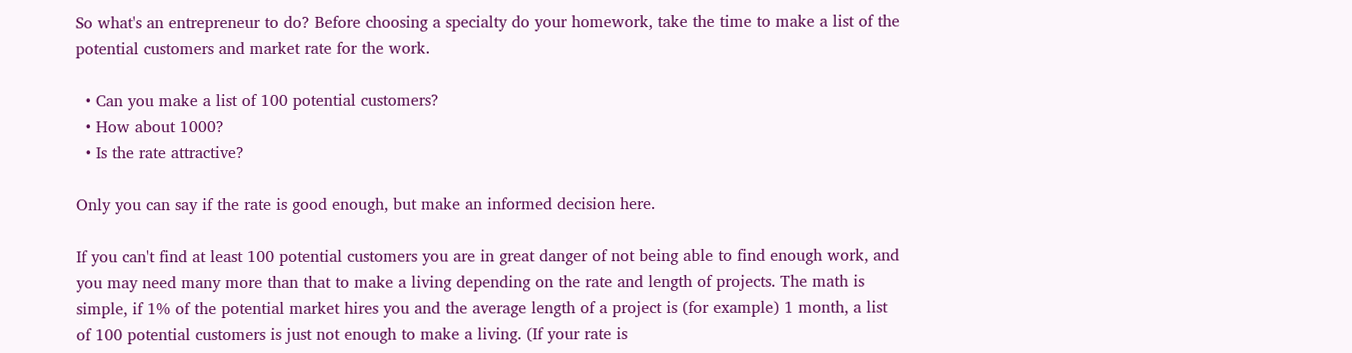So what's an entrepreneur to do? Before choosing a specialty do your homework, take the time to make a list of the potential customers and market rate for the work.

  • Can you make a list of 100 potential customers?
  • How about 1000?
  • Is the rate attractive?

Only you can say if the rate is good enough, but make an informed decision here.

If you can't find at least 100 potential customers you are in great danger of not being able to find enough work, and you may need many more than that to make a living depending on the rate and length of projects. The math is simple, if 1% of the potential market hires you and the average length of a project is (for example) 1 month, a list of 100 potential customers is just not enough to make a living. (If your rate is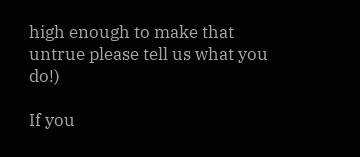high enough to make that untrue please tell us what you do!)

If you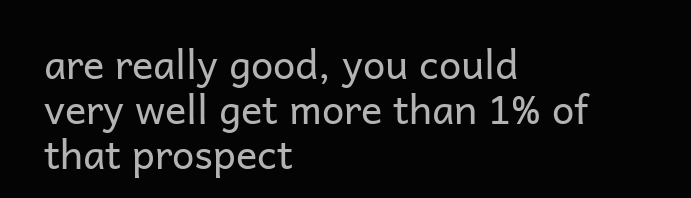are really good, you could very well get more than 1% of that prospect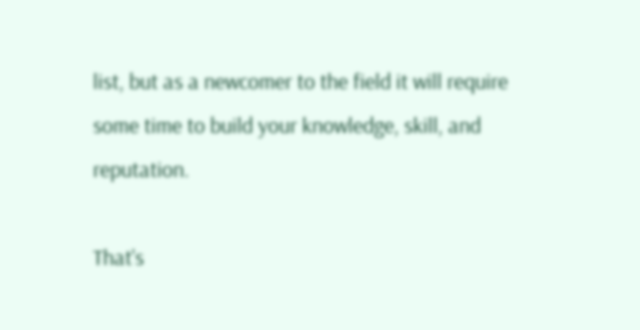list, but as a newcomer to the field it will require some time to build your knowledge, skill, and reputation.

That's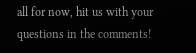all for now, hit us with your questions in the comments!